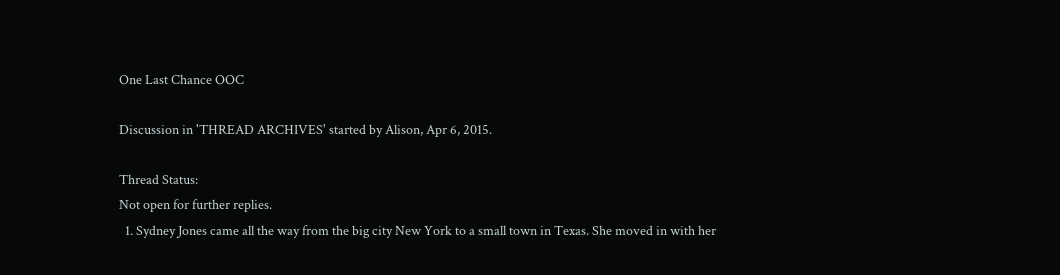One Last Chance OOC

Discussion in 'THREAD ARCHIVES' started by Alison, Apr 6, 2015.

Thread Status:
Not open for further replies.
  1. Sydney Jones came all the way from the big city New York to a small town in Texas. She moved in with her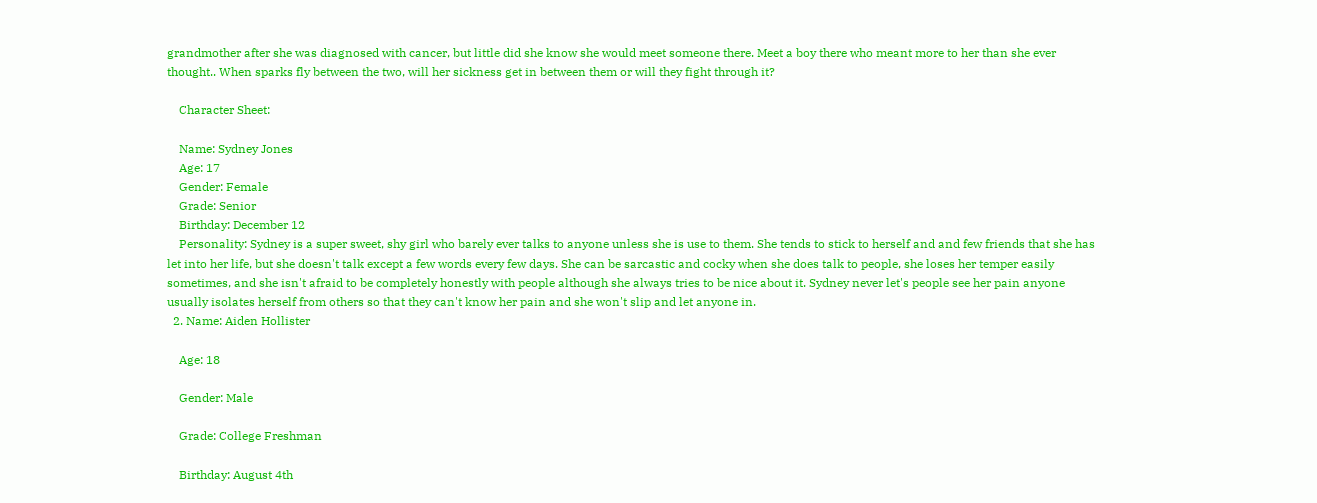grandmother after she was diagnosed with cancer, but little did she know she would meet someone there. Meet a boy there who meant more to her than she ever thought.. When sparks fly between the two, will her sickness get in between them or will they fight through it?

    Character Sheet:

    Name: Sydney Jones
    Age: 17
    Gender: Female
    Grade: Senior
    Birthday: December 12
    Personality: Sydney is a super sweet, shy girl who barely ever talks to anyone unless she is use to them. She tends to stick to herself and and few friends that she has let into her life, but she doesn't talk except a few words every few days. She can be sarcastic and cocky when she does talk to people, she loses her temper easily sometimes, and she isn't afraid to be completely honestly with people although she always tries to be nice about it. Sydney never let's people see her pain anyone usually isolates herself from others so that they can't know her pain and she won't slip and let anyone in.
  2. Name: Aiden Hollister

    Age: 18

    Gender: Male

    Grade: College Freshman

    Birthday: August 4th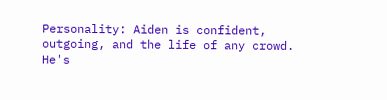Personality: Aiden is confident, outgoing, and the life of any crowd. He's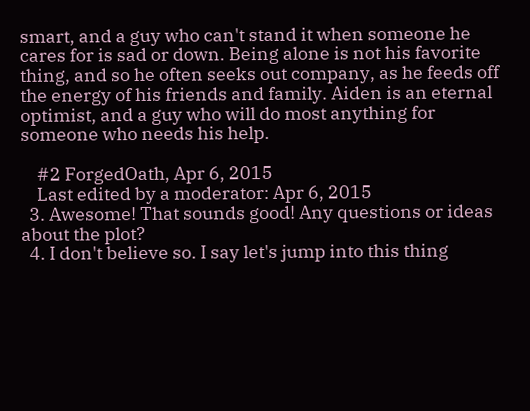smart, and a guy who can't stand it when someone he cares for is sad or down. Being alone is not his favorite thing, and so he often seeks out company, as he feeds off the energy of his friends and family. Aiden is an eternal optimist, and a guy who will do most anything for someone who needs his help.

    #2 ForgedOath, Apr 6, 2015
    Last edited by a moderator: Apr 6, 2015
  3. Awesome! That sounds good! Any questions or ideas about the plot?
  4. I don't believe so. I say let's jump into this thing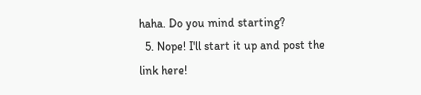haha. Do you mind starting?
  5. Nope! I'll start it up and post the link here!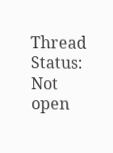Thread Status:
Not open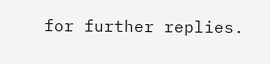for further replies.